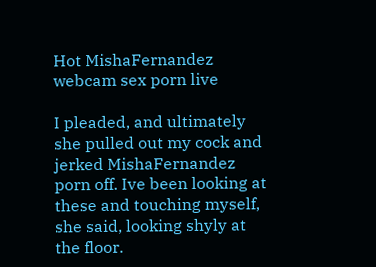Hot MishaFernandez webcam sex porn live

I pleaded, and ultimately she pulled out my cock and jerked MishaFernandez porn off. Ive been looking at these and touching myself, she said, looking shyly at the floor.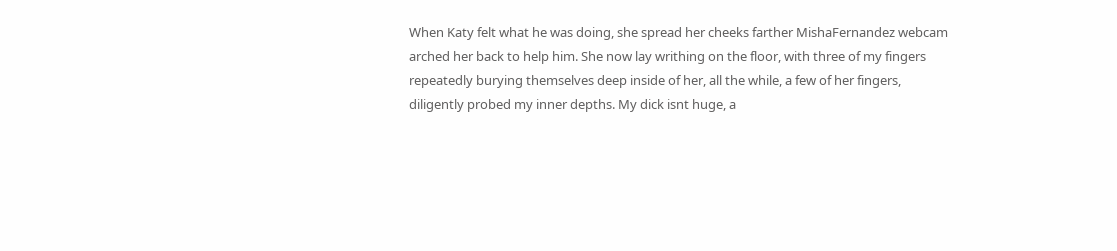When Katy felt what he was doing, she spread her cheeks farther MishaFernandez webcam arched her back to help him. She now lay writhing on the floor, with three of my fingers repeatedly burying themselves deep inside of her, all the while, a few of her fingers, diligently probed my inner depths. My dick isnt huge, a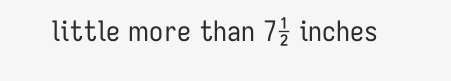little more than 7½ inches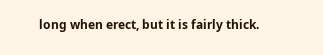long when erect, but it is fairly thick.